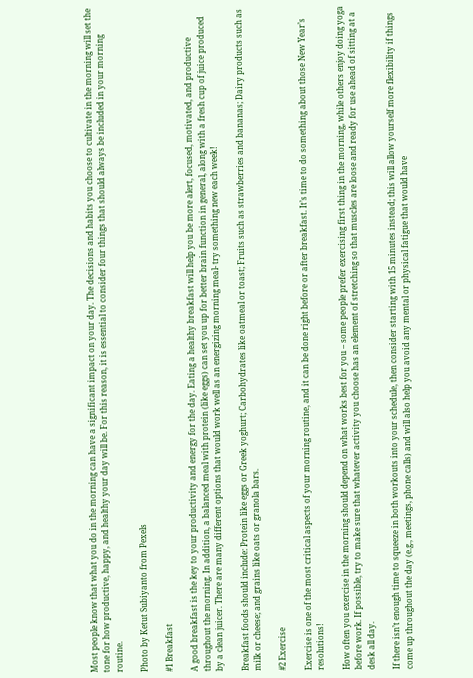Most people know that what you do in the morning can have a significant impact on your day. The decisions and habits you choose to cultivate in the morning will set the tone for how productive, happy, and healthy your day will be. For this reason, it is essential to consider four things that should always be included in your morning routine.

Photo by Ketut Subiyanto from Pexels

#1 Breakfast

A good breakfast is the key to your productivity and energy for the day. Eating a healthy breakfast will help you be more alert, focused, motivated, and productive throughout the morning. In addition, a balanced meal with protein (like eggs) can set you up for better brain function in general, along with a fresh cup of juice produced by a clean juicer. There are many different options that would work well as an energizing morning meal- try something new each week!

Breakfast foods should include: Protein like eggs or Greek yoghurt; Carbohydrates like oatmeal or toast; Fruits such as strawberries and bananas; Dairy products such as milk or cheese; and grains like oats or granola bars.

#2 Exercise

Exercise is one of the most critical aspects of your morning routine, and it can be done right before or after breakfast. It’s time to do something about those New Year’s resolutions!

How often you exercise in the morning should depend on what works best for you – some people prefer exercising first thing in the morning, while others enjoy doing yoga before work. If possible, try to make sure that whatever activity you choose has an element of stretching so that muscles are loose and ready for use ahead of sitting at a desk all day.

If there isn’t enough time to squeeze in both workouts into your schedule, then consider starting with 15 minutes instead; this will allow yourself more flexibility if things come up throughout the day (e.g., meetings, phone calls) and will also help you avoid any mental or physical fatigue that would have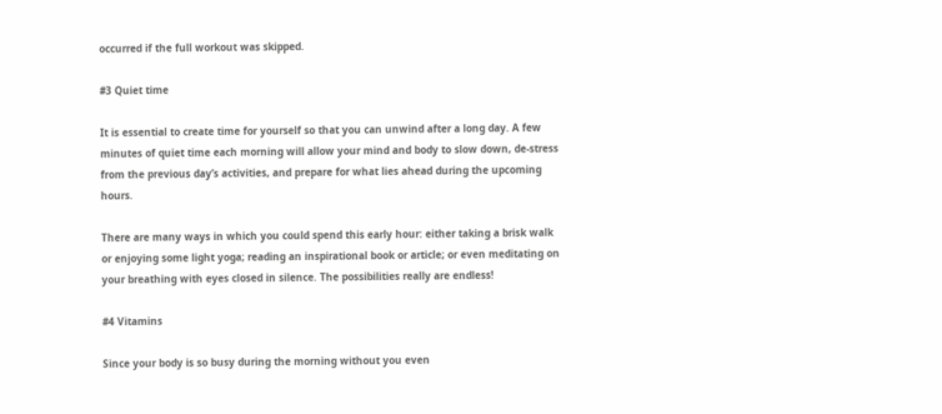occurred if the full workout was skipped.

#3 Quiet time

It is essential to create time for yourself so that you can unwind after a long day. A few minutes of quiet time each morning will allow your mind and body to slow down, de-stress from the previous day’s activities, and prepare for what lies ahead during the upcoming hours.

There are many ways in which you could spend this early hour: either taking a brisk walk or enjoying some light yoga; reading an inspirational book or article; or even meditating on your breathing with eyes closed in silence. The possibilities really are endless!

#4 Vitamins

Since your body is so busy during the morning without you even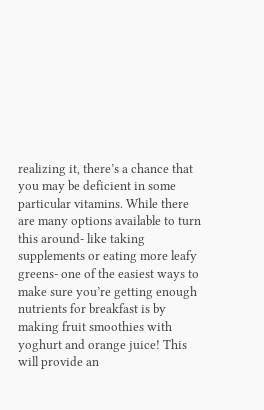realizing it, there’s a chance that you may be deficient in some particular vitamins. While there are many options available to turn this around- like taking supplements or eating more leafy greens- one of the easiest ways to make sure you’re getting enough nutrients for breakfast is by making fruit smoothies with yoghurt and orange juice! This will provide an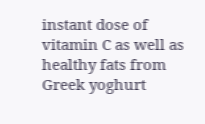instant dose of vitamin C as well as healthy fats from Greek yoghurt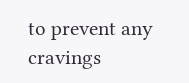to prevent any cravings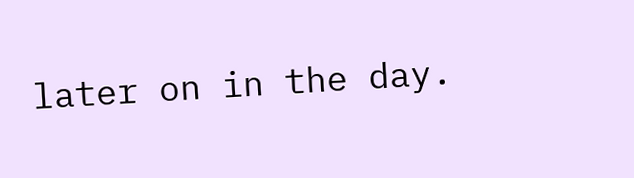later on in the day.